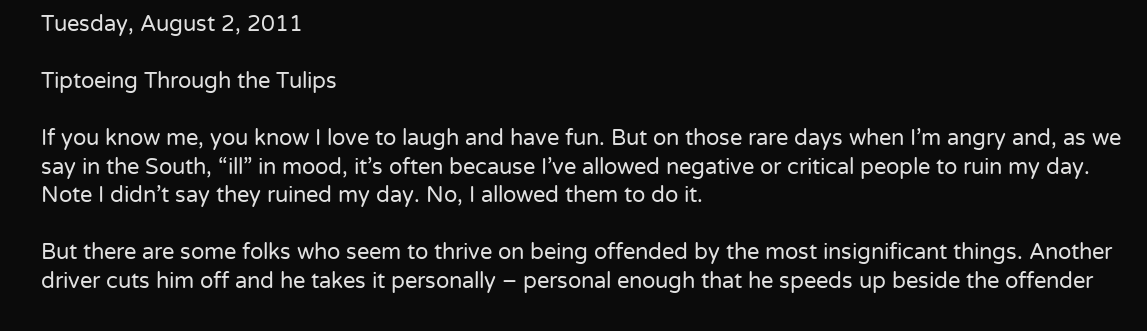Tuesday, August 2, 2011

Tiptoeing Through the Tulips

If you know me, you know I love to laugh and have fun. But on those rare days when I’m angry and, as we say in the South, “ill” in mood, it’s often because I’ve allowed negative or critical people to ruin my day. Note I didn’t say they ruined my day. No, I allowed them to do it.

But there are some folks who seem to thrive on being offended by the most insignificant things. Another driver cuts him off and he takes it personally – personal enough that he speeds up beside the offender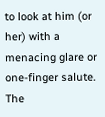to look at him (or her) with a menacing glare or one-finger salute. The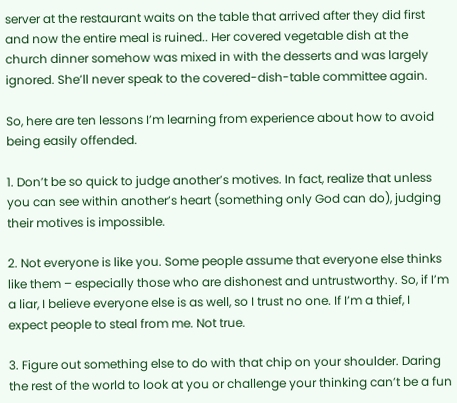server at the restaurant waits on the table that arrived after they did first and now the entire meal is ruined.. Her covered vegetable dish at the church dinner somehow was mixed in with the desserts and was largely ignored. She’ll never speak to the covered-dish-table committee again.

So, here are ten lessons I’m learning from experience about how to avoid being easily offended.

1. Don’t be so quick to judge another’s motives. In fact, realize that unless you can see within another’s heart (something only God can do), judging their motives is impossible.

2. Not everyone is like you. Some people assume that everyone else thinks like them – especially those who are dishonest and untrustworthy. So, if I’m a liar, I believe everyone else is as well, so I trust no one. If I’m a thief, I expect people to steal from me. Not true.

3. Figure out something else to do with that chip on your shoulder. Daring the rest of the world to look at you or challenge your thinking can’t be a fun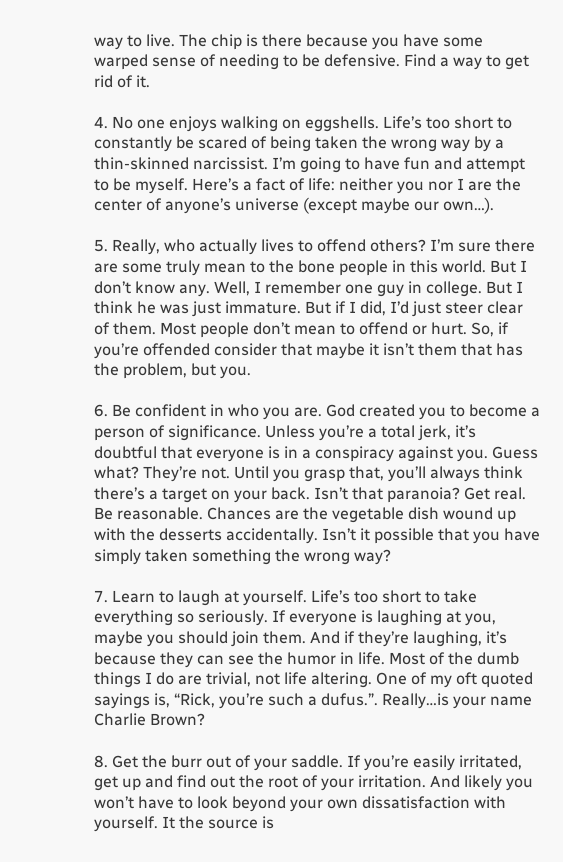way to live. The chip is there because you have some warped sense of needing to be defensive. Find a way to get rid of it.

4. No one enjoys walking on eggshells. Life’s too short to constantly be scared of being taken the wrong way by a thin-skinned narcissist. I’m going to have fun and attempt to be myself. Here’s a fact of life: neither you nor I are the center of anyone’s universe (except maybe our own…).

5. Really, who actually lives to offend others? I’m sure there are some truly mean to the bone people in this world. But I don’t know any. Well, I remember one guy in college. But I think he was just immature. But if I did, I’d just steer clear of them. Most people don’t mean to offend or hurt. So, if you’re offended consider that maybe it isn’t them that has the problem, but you.

6. Be confident in who you are. God created you to become a person of significance. Unless you’re a total jerk, it’s doubtful that everyone is in a conspiracy against you. Guess what? They’re not. Until you grasp that, you’ll always think there’s a target on your back. Isn’t that paranoia? Get real. Be reasonable. Chances are the vegetable dish wound up with the desserts accidentally. Isn’t it possible that you have simply taken something the wrong way?

7. Learn to laugh at yourself. Life’s too short to take everything so seriously. If everyone is laughing at you, maybe you should join them. And if they’re laughing, it’s because they can see the humor in life. Most of the dumb things I do are trivial, not life altering. One of my oft quoted sayings is, “Rick, you’re such a dufus.”. Really…is your name Charlie Brown?

8. Get the burr out of your saddle. If you’re easily irritated, get up and find out the root of your irritation. And likely you won’t have to look beyond your own dissatisfaction with yourself. It the source is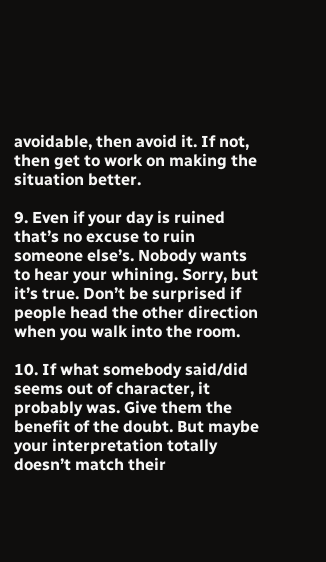avoidable, then avoid it. If not, then get to work on making the situation better.

9. Even if your day is ruined that’s no excuse to ruin someone else’s. Nobody wants to hear your whining. Sorry, but it’s true. Don’t be surprised if people head the other direction when you walk into the room.

10. If what somebody said/did seems out of character, it probably was. Give them the benefit of the doubt. But maybe your interpretation totally doesn’t match their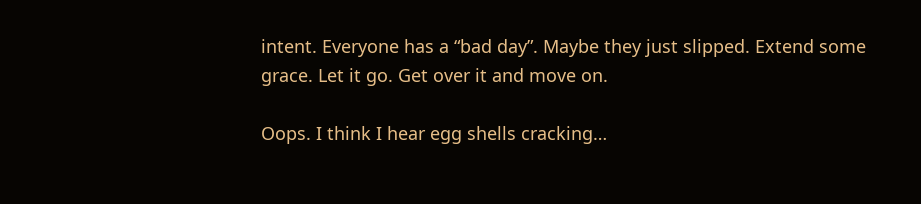intent. Everyone has a “bad day”. Maybe they just slipped. Extend some grace. Let it go. Get over it and move on.

Oops. I think I hear egg shells cracking…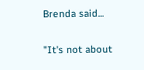Brenda said...

"It's not about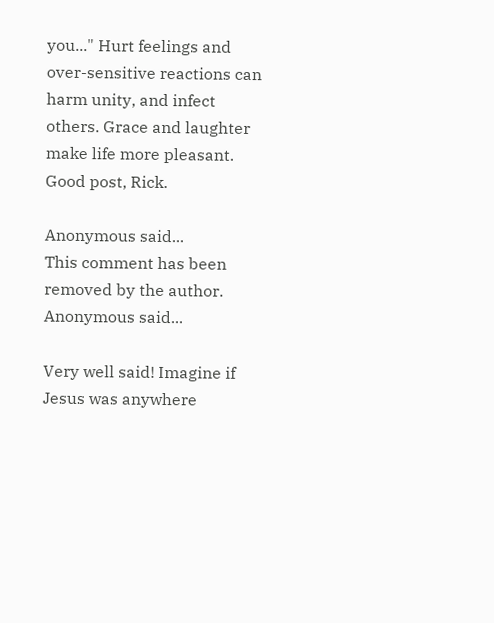you..." Hurt feelings and over-sensitive reactions can harm unity, and infect others. Grace and laughter make life more pleasant. Good post, Rick.

Anonymous said...
This comment has been removed by the author.
Anonymous said...

Very well said! Imagine if Jesus was anywhere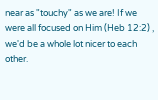near as "touchy" as we are! If we were all focused on Him (Heb 12:2) , we'd be a whole lot nicer to each other.